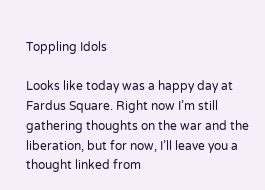Toppling Idols

Looks like today was a happy day at Fardus Square. Right now I’m still gathering thoughts on the war and the liberation, but for now, I’ll leave you a thought linked from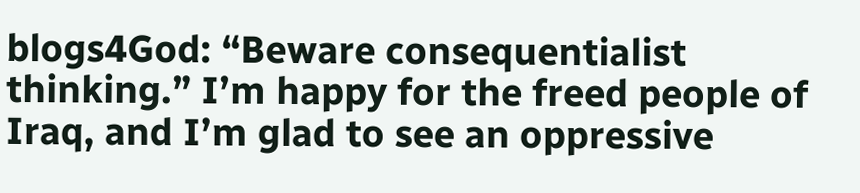blogs4God: “Beware consequentialist thinking.” I’m happy for the freed people of Iraq, and I’m glad to see an oppressive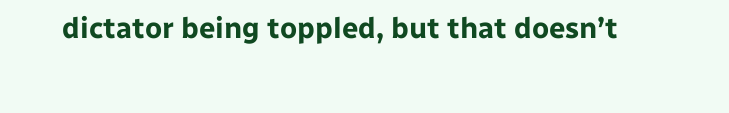dictator being toppled, but that doesn’t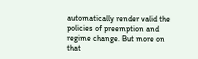automatically render valid the policies of preemption and regime change. But more on that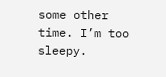some other time. I’m too sleepy.